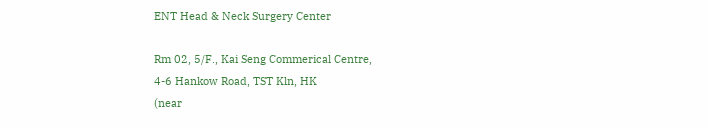ENT Head & Neck Surgery Center

Rm 02, 5/F., Kai Seng Commerical Centre,
4-6 Hankow Road, TST Kln, HK
(near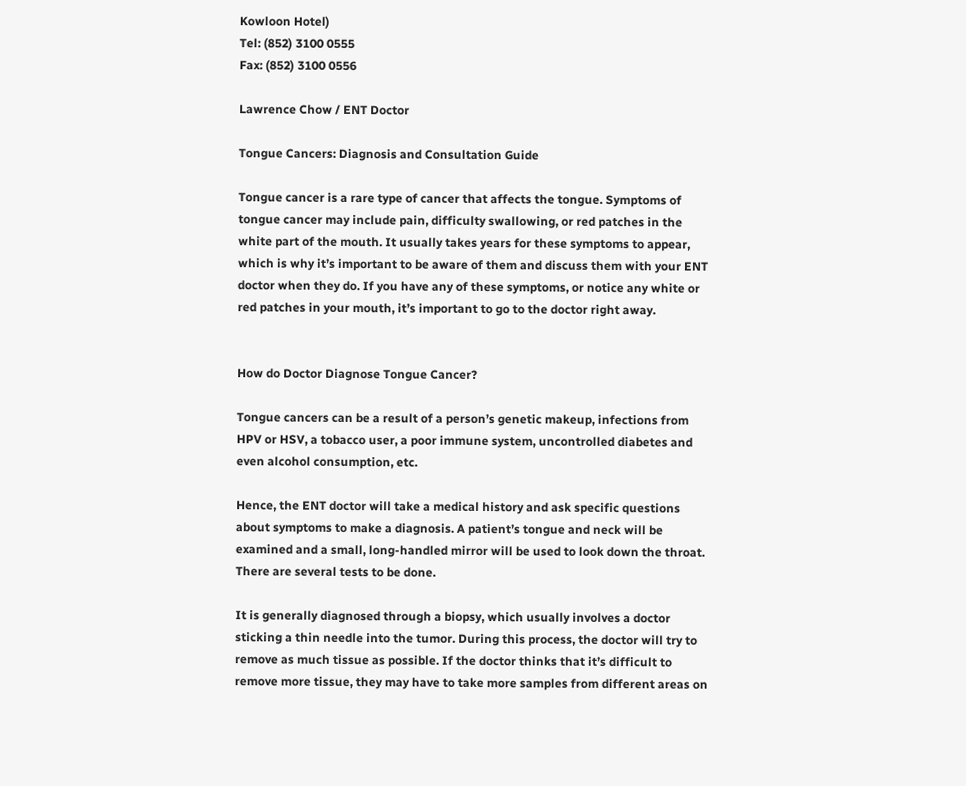Kowloon Hotel)
Tel: (852) 3100 0555
Fax: (852) 3100 0556

Lawrence Chow / ENT Doctor

Tongue Cancers: Diagnosis and Consultation Guide

Tongue cancer is a rare type of cancer that affects the tongue. Symptoms of tongue cancer may include pain, difficulty swallowing, or red patches in the white part of the mouth. It usually takes years for these symptoms to appear, which is why it’s important to be aware of them and discuss them with your ENT doctor when they do. If you have any of these symptoms, or notice any white or red patches in your mouth, it’s important to go to the doctor right away.


How do Doctor Diagnose Tongue Cancer?

Tongue cancers can be a result of a person’s genetic makeup, infections from HPV or HSV, a tobacco user, a poor immune system, uncontrolled diabetes and even alcohol consumption, etc.

Hence, the ENT doctor will take a medical history and ask specific questions about symptoms to make a diagnosis. A patient’s tongue and neck will be examined and a small, long-handled mirror will be used to look down the throat. There are several tests to be done.

It is generally diagnosed through a biopsy, which usually involves a doctor sticking a thin needle into the tumor. During this process, the doctor will try to remove as much tissue as possible. If the doctor thinks that it’s difficult to remove more tissue, they may have to take more samples from different areas on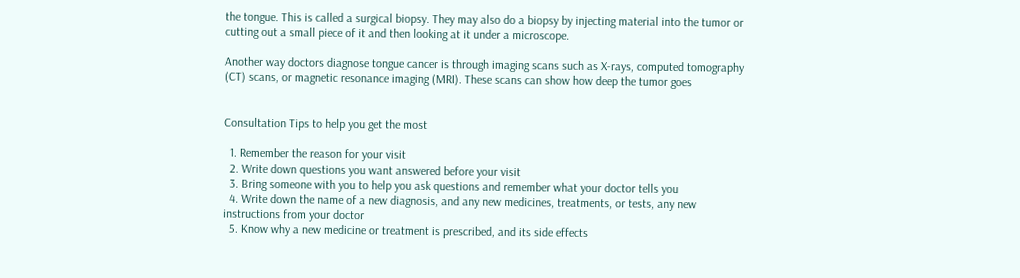the tongue. This is called a surgical biopsy. They may also do a biopsy by injecting material into the tumor or cutting out a small piece of it and then looking at it under a microscope.

Another way doctors diagnose tongue cancer is through imaging scans such as X-rays, computed tomography (CT) scans, or magnetic resonance imaging (MRI). These scans can show how deep the tumor goes


Consultation Tips to help you get the most

  1. Remember the reason for your visit
  2. Write down questions you want answered before your visit
  3. Bring someone with you to help you ask questions and remember what your doctor tells you
  4. Write down the name of a new diagnosis, and any new medicines, treatments, or tests, any new instructions from your doctor
  5. Know why a new medicine or treatment is prescribed, and its side effects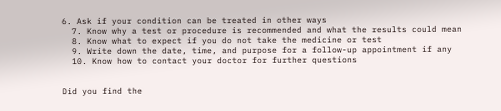6. Ask if your condition can be treated in other ways
  7. Know why a test or procedure is recommended and what the results could mean
  8. Know what to expect if you do not take the medicine or test
  9. Write down the date, time, and purpose for a follow-up appointment if any
  10. Know how to contact your doctor for further questions


Did you find the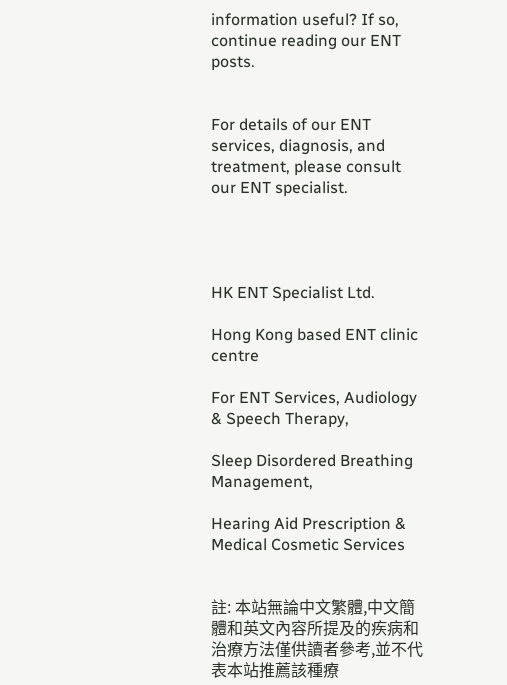information useful? If so, continue reading our ENT posts.


For details of our ENT services, diagnosis, and treatment, please consult our ENT specialist.




HK ENT Specialist Ltd.

Hong Kong based ENT clinic centre

For ENT Services, Audiology & Speech Therapy,

Sleep Disordered Breathing Management,

Hearing Aid Prescription & Medical Cosmetic Services


註: 本站無論中文繁體,中文簡體和英文內容所提及的疾病和治療方法僅供讀者參考,並不代表本站推薦該種療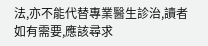法,亦不能代替專業醫生診治,讀者如有需要,應該尋求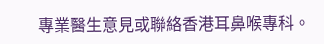專業醫生意見或聯絡香港耳鼻喉專科。